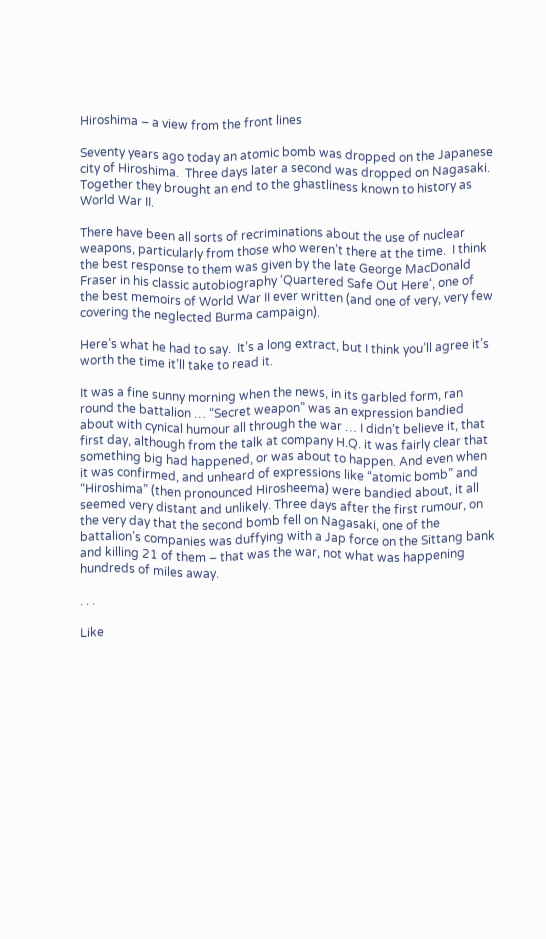Hiroshima – a view from the front lines

Seventy years ago today an atomic bomb was dropped on the Japanese city of Hiroshima.  Three days later a second was dropped on Nagasaki.  Together they brought an end to the ghastliness known to history as World War II.

There have been all sorts of recriminations about the use of nuclear weapons, particularly from those who weren’t there at the time.  I think the best response to them was given by the late George MacDonald Fraser in his classic autobiography ‘Quartered Safe Out Here‘, one of the best memoirs of World War II ever written (and one of very, very few covering the neglected Burma campaign).

Here’s what he had to say.  It’s a long extract, but I think you’ll agree it’s worth the time it’ll take to read it.

It was a fine sunny morning when the news, in its garbled form, ran round the battalion … “Secret weapon” was an expression bandied about with cynical humour all through the war … I didn’t believe it, that first day, although from the talk at company H.Q. it was fairly clear that something big had happened, or was about to happen. And even when it was confirmed, and unheard of expressions like “atomic bomb” and “Hiroshima” (then pronounced Hirosheema) were bandied about, it all seemed very distant and unlikely. Three days after the first rumour, on the very day that the second bomb fell on Nagasaki, one of the battalion’s companies was duffying with a Jap force on the Sittang bank and killing 21 of them – that was the war, not what was happening hundreds of miles away.

. . .

Like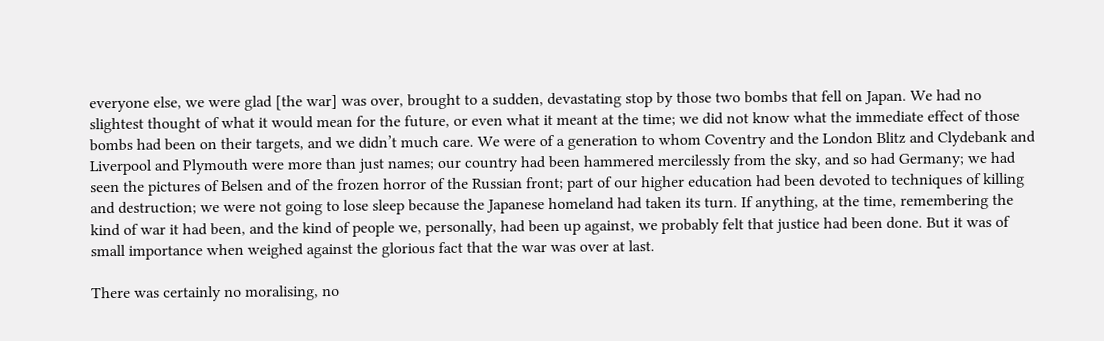everyone else, we were glad [the war] was over, brought to a sudden, devastating stop by those two bombs that fell on Japan. We had no slightest thought of what it would mean for the future, or even what it meant at the time; we did not know what the immediate effect of those bombs had been on their targets, and we didn’t much care. We were of a generation to whom Coventry and the London Blitz and Clydebank and Liverpool and Plymouth were more than just names; our country had been hammered mercilessly from the sky, and so had Germany; we had seen the pictures of Belsen and of the frozen horror of the Russian front; part of our higher education had been devoted to techniques of killing and destruction; we were not going to lose sleep because the Japanese homeland had taken its turn. If anything, at the time, remembering the kind of war it had been, and the kind of people we, personally, had been up against, we probably felt that justice had been done. But it was of small importance when weighed against the glorious fact that the war was over at last.

There was certainly no moralising, no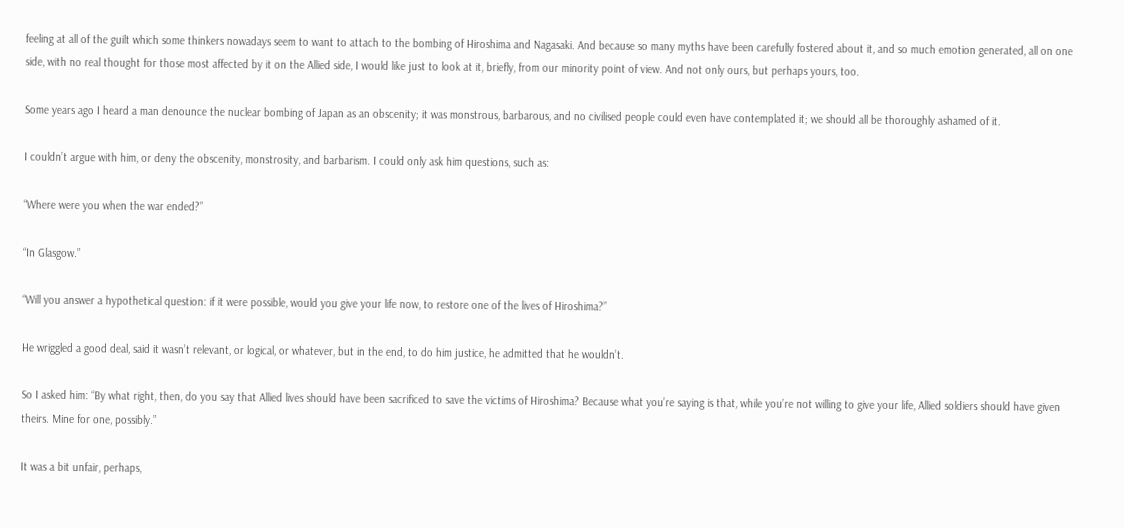feeling at all of the guilt which some thinkers nowadays seem to want to attach to the bombing of Hiroshima and Nagasaki. And because so many myths have been carefully fostered about it, and so much emotion generated, all on one side, with no real thought for those most affected by it on the Allied side, I would like just to look at it, briefly, from our minority point of view. And not only ours, but perhaps yours, too.

Some years ago I heard a man denounce the nuclear bombing of Japan as an obscenity; it was monstrous, barbarous, and no civilised people could even have contemplated it; we should all be thoroughly ashamed of it.

I couldn’t argue with him, or deny the obscenity, monstrosity, and barbarism. I could only ask him questions, such as:

“Where were you when the war ended?”

“In Glasgow.”

“Will you answer a hypothetical question: if it were possible, would you give your life now, to restore one of the lives of Hiroshima?”

He wriggled a good deal, said it wasn’t relevant, or logical, or whatever, but in the end, to do him justice, he admitted that he wouldn’t.

So I asked him: “By what right, then, do you say that Allied lives should have been sacrificed to save the victims of Hiroshima? Because what you’re saying is that, while you’re not willing to give your life, Allied soldiers should have given theirs. Mine for one, possibly.”

It was a bit unfair, perhaps,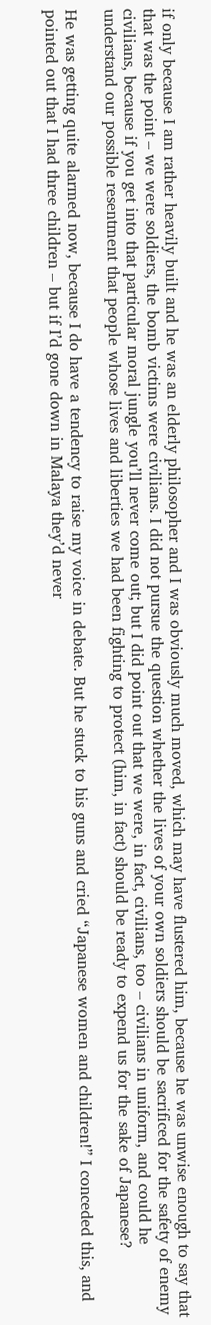if only because I am rather heavily built and he was an elderly philosopher and I was obviously much moved, which may have flustered him, because he was unwise enough to say that that was the point – we were soldiers, the bomb victims were civilians. I did not pursue the question whether the lives of your own soldiers should be sacrificed for the safety of enemy civilians, because if you get into that particular moral jungle you’ll never come out; but I did point out that we were, in fact, civilians, too – civilians in uniform, and could he understand our possible resentment that people whose lives and liberties we had been fighting to protect (him, in fact) should be ready to expend us for the sake of Japanese?

He was getting quite alarmed now, because I do have a tendency to raise my voice in debate. But he stuck to his guns and cried “Japanese women and children!” I conceded this, and pointed out that I had three children – but if I’d gone down in Malaya they’d never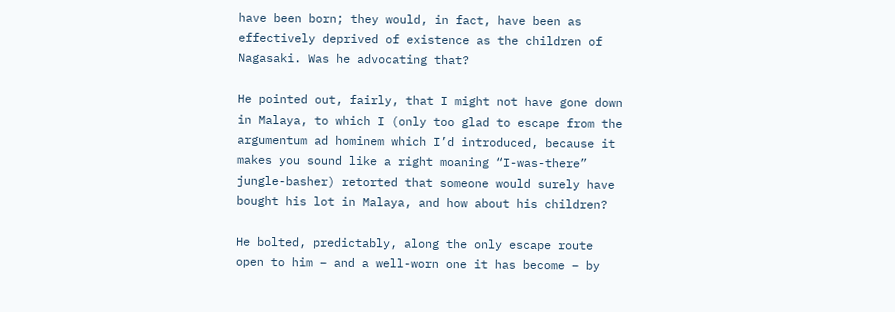have been born; they would, in fact, have been as effectively deprived of existence as the children of Nagasaki. Was he advocating that?

He pointed out, fairly, that I might not have gone down in Malaya, to which I (only too glad to escape from the argumentum ad hominem which I’d introduced, because it makes you sound like a right moaning “I-was-there” jungle-basher) retorted that someone would surely have bought his lot in Malaya, and how about his children?

He bolted, predictably, along the only escape route open to him – and a well-worn one it has become – by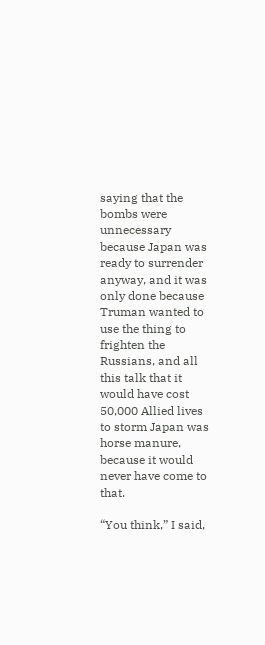saying that the bombs were unnecessary because Japan was ready to surrender anyway, and it was only done because Truman wanted to use the thing to frighten the Russians, and all this talk that it would have cost 50,000 Allied lives to storm Japan was horse manure, because it would never have come to that.

“You think,” I said,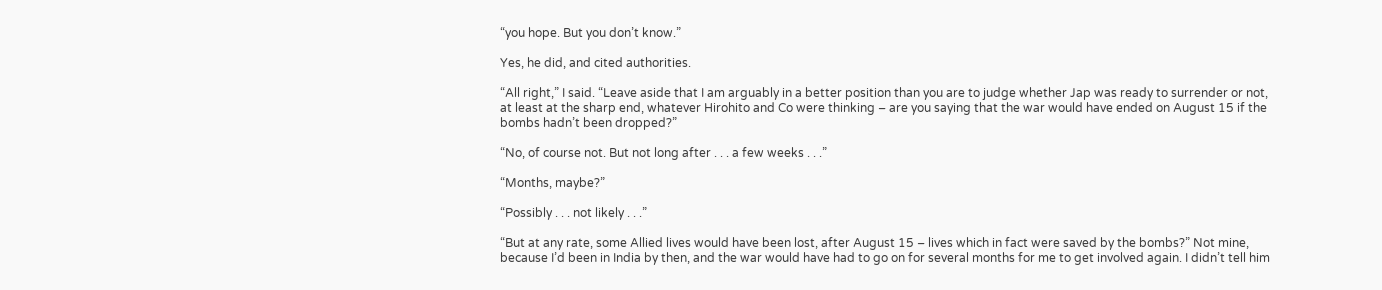“you hope. But you don’t know.”

Yes, he did, and cited authorities.

“All right,” I said. “Leave aside that I am arguably in a better position than you are to judge whether Jap was ready to surrender or not, at least at the sharp end, whatever Hirohito and Co were thinking – are you saying that the war would have ended on August 15 if the bombs hadn’t been dropped?”

“No, of course not. But not long after . . . a few weeks . . .”

“Months, maybe?”

“Possibly . . . not likely . . .”

“But at any rate, some Allied lives would have been lost, after August 15 – lives which in fact were saved by the bombs?” Not mine, because I’d been in India by then, and the war would have had to go on for several months for me to get involved again. I didn’t tell him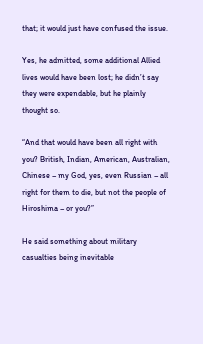that; it would just have confused the issue.

Yes, he admitted, some additional Allied lives would have been lost; he didn’t say they were expendable, but he plainly thought so.

“And that would have been all right with you? British, Indian, American, Australian, Chinese – my God, yes, even Russian – all right for them to die, but not the people of Hiroshima – or you?”

He said something about military casualties being inevitable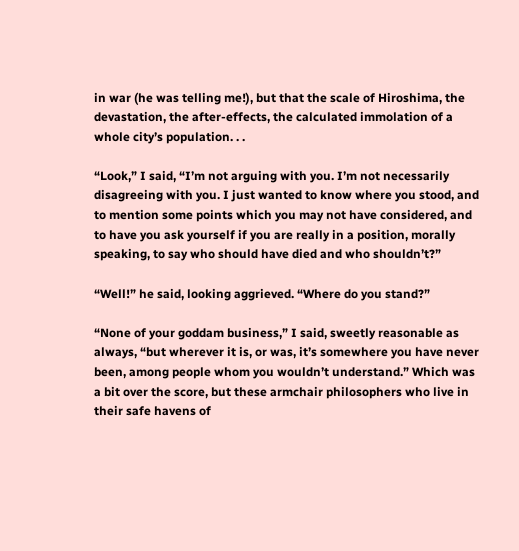in war (he was telling me!), but that the scale of Hiroshima, the devastation, the after-effects, the calculated immolation of a whole city’s population. . .

“Look,” I said, “I’m not arguing with you. I’m not necessarily disagreeing with you. I just wanted to know where you stood, and to mention some points which you may not have considered, and to have you ask yourself if you are really in a position, morally speaking, to say who should have died and who shouldn’t?”

“Well!” he said, looking aggrieved. “Where do you stand?”

“None of your goddam business,” I said, sweetly reasonable as always, “but wherever it is, or was, it’s somewhere you have never been, among people whom you wouldn’t understand.” Which was a bit over the score, but these armchair philosophers who live in their safe havens of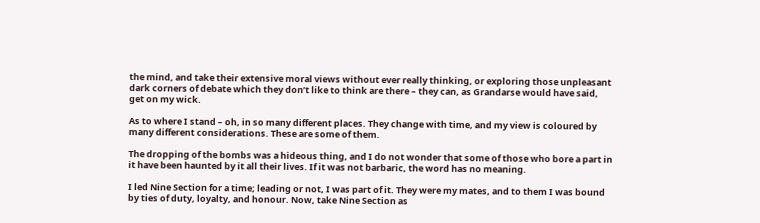the mind, and take their extensive moral views without ever really thinking, or exploring those unpleasant dark corners of debate which they don’t like to think are there – they can, as Grandarse would have said, get on my wick.

As to where I stand – oh, in so many different places. They change with time, and my view is coloured by many different considerations. These are some of them.

The dropping of the bombs was a hideous thing, and I do not wonder that some of those who bore a part in it have been haunted by it all their lives. If it was not barbaric, the word has no meaning.

I led Nine Section for a time; leading or not, I was part of it. They were my mates, and to them I was bound by ties of duty, loyalty, and honour. Now, take Nine Section as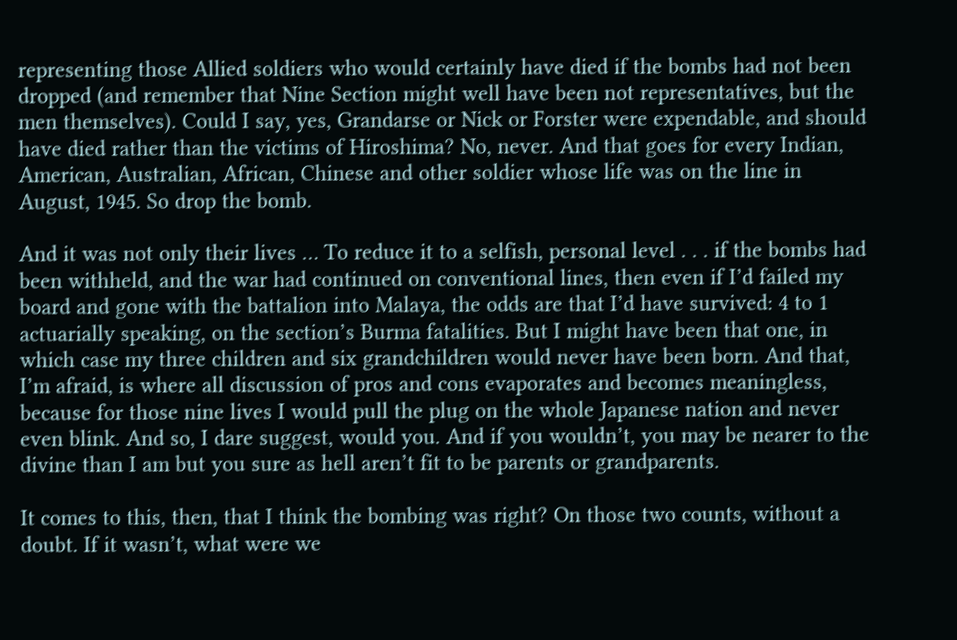representing those Allied soldiers who would certainly have died if the bombs had not been dropped (and remember that Nine Section might well have been not representatives, but the men themselves). Could I say, yes, Grandarse or Nick or Forster were expendable, and should have died rather than the victims of Hiroshima? No, never. And that goes for every Indian, American, Australian, African, Chinese and other soldier whose life was on the line in August, 1945. So drop the bomb.

And it was not only their lives … To reduce it to a selfish, personal level . . . if the bombs had been withheld, and the war had continued on conventional lines, then even if I’d failed my board and gone with the battalion into Malaya, the odds are that I’d have survived: 4 to 1 actuarially speaking, on the section’s Burma fatalities. But I might have been that one, in which case my three children and six grandchildren would never have been born. And that, I’m afraid, is where all discussion of pros and cons evaporates and becomes meaningless, because for those nine lives I would pull the plug on the whole Japanese nation and never even blink. And so, I dare suggest, would you. And if you wouldn’t, you may be nearer to the divine than I am but you sure as hell aren’t fit to be parents or grandparents.

It comes to this, then, that I think the bombing was right? On those two counts, without a doubt. If it wasn’t, what were we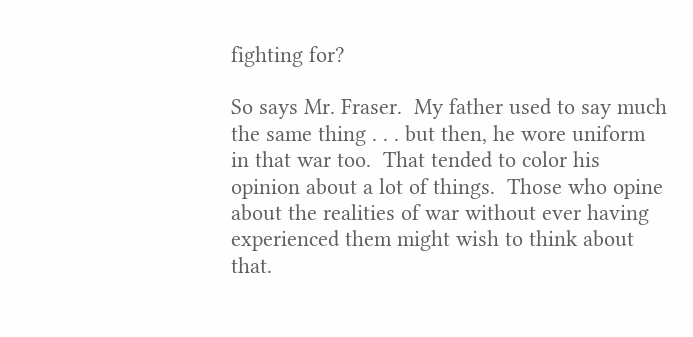fighting for?

So says Mr. Fraser.  My father used to say much the same thing . . . but then, he wore uniform in that war too.  That tended to color his opinion about a lot of things.  Those who opine about the realities of war without ever having experienced them might wish to think about that.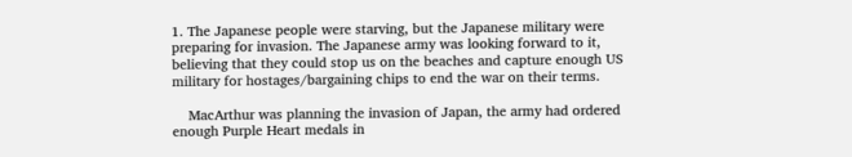1. The Japanese people were starving, but the Japanese military were preparing for invasion. The Japanese army was looking forward to it, believing that they could stop us on the beaches and capture enough US military for hostages/bargaining chips to end the war on their terms.

    MacArthur was planning the invasion of Japan, the army had ordered enough Purple Heart medals in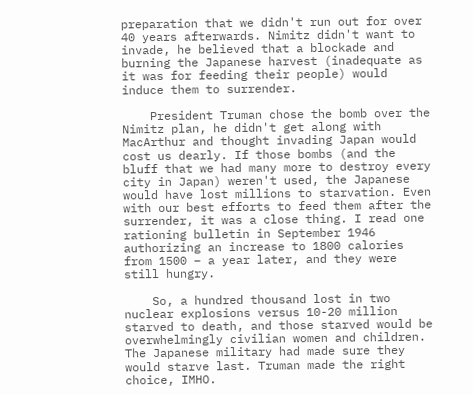preparation that we didn't run out for over 40 years afterwards. Nimitz didn't want to invade, he believed that a blockade and burning the Japanese harvest (inadequate as it was for feeding their people) would induce them to surrender.

    President Truman chose the bomb over the Nimitz plan, he didn't get along with MacArthur and thought invading Japan would cost us dearly. If those bombs (and the bluff that we had many more to destroy every city in Japan) weren't used, the Japanese would have lost millions to starvation. Even with our best efforts to feed them after the surrender, it was a close thing. I read one rationing bulletin in September 1946 authorizing an increase to 1800 calories from 1500 – a year later, and they were still hungry.

    So, a hundred thousand lost in two nuclear explosions versus 10-20 million starved to death, and those starved would be overwhelmingly civilian women and children. The Japanese military had made sure they would starve last. Truman made the right choice, IMHO.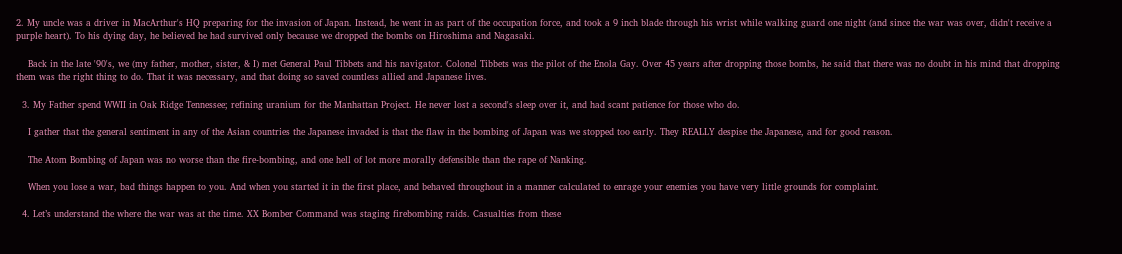2. My uncle was a driver in MacArthur's HQ preparing for the invasion of Japan. Instead, he went in as part of the occupation force, and took a 9 inch blade through his wrist while walking guard one night (and since the war was over, didn't receive a purple heart). To his dying day, he believed he had survived only because we dropped the bombs on Hiroshima and Nagasaki.

    Back in the late '90's, we (my father, mother, sister, & I) met General Paul Tibbets and his navigator. Colonel Tibbets was the pilot of the Enola Gay. Over 45 years after dropping those bombs, he said that there was no doubt in his mind that dropping them was the right thing to do. That it was necessary, and that doing so saved countless allied and Japanese lives.

  3. My Father spend WWII in Oak Ridge Tennessee; refining uranium for the Manhattan Project. He never lost a second's sleep over it, and had scant patience for those who do.

    I gather that the general sentiment in any of the Asian countries the Japanese invaded is that the flaw in the bombing of Japan was we stopped too early. They REALLY despise the Japanese, and for good reason.

    The Atom Bombing of Japan was no worse than the fire-bombing, and one hell of lot more morally defensible than the rape of Nanking.

    When you lose a war, bad things happen to you. And when you started it in the first place, and behaved throughout in a manner calculated to enrage your enemies you have very little grounds for complaint.

  4. Let’s understand the where the war was at the time. XX Bomber Command was staging firebombing raids. Casualties from these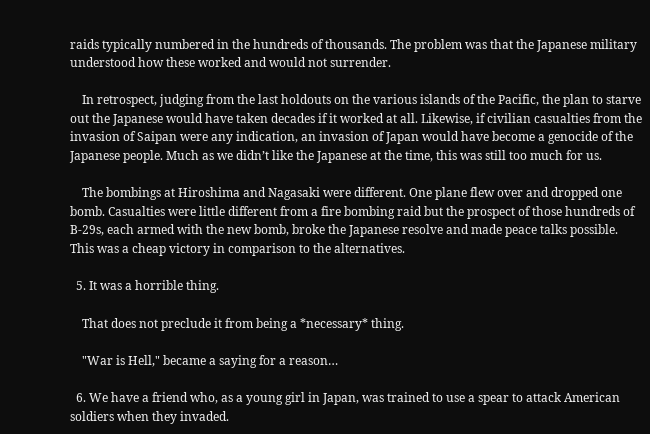raids typically numbered in the hundreds of thousands. The problem was that the Japanese military understood how these worked and would not surrender.

    In retrospect, judging from the last holdouts on the various islands of the Pacific, the plan to starve out the Japanese would have taken decades if it worked at all. Likewise, if civilian casualties from the invasion of Saipan were any indication, an invasion of Japan would have become a genocide of the Japanese people. Much as we didn’t like the Japanese at the time, this was still too much for us.

    The bombings at Hiroshima and Nagasaki were different. One plane flew over and dropped one bomb. Casualties were little different from a fire bombing raid but the prospect of those hundreds of B-29s, each armed with the new bomb, broke the Japanese resolve and made peace talks possible. This was a cheap victory in comparison to the alternatives.

  5. It was a horrible thing.

    That does not preclude it from being a *necessary* thing.

    "War is Hell," became a saying for a reason…

  6. We have a friend who, as a young girl in Japan, was trained to use a spear to attack American soldiers when they invaded.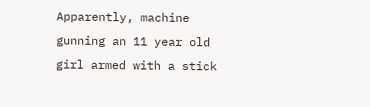Apparently, machine gunning an 11 year old girl armed with a stick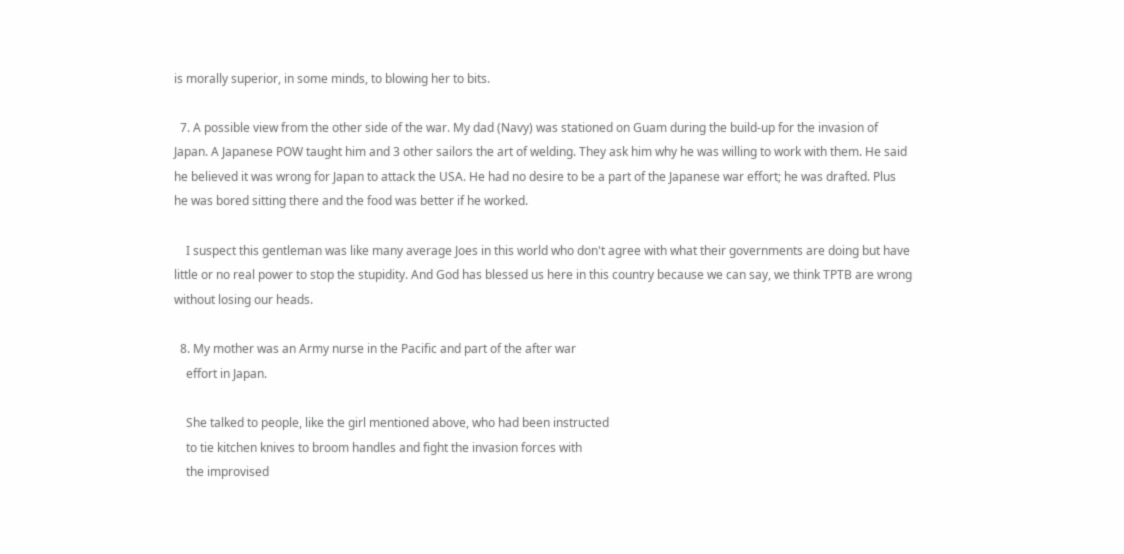is morally superior, in some minds, to blowing her to bits.

  7. A possible view from the other side of the war. My dad (Navy) was stationed on Guam during the build-up for the invasion of Japan. A Japanese POW taught him and 3 other sailors the art of welding. They ask him why he was willing to work with them. He said he believed it was wrong for Japan to attack the USA. He had no desire to be a part of the Japanese war effort; he was drafted. Plus he was bored sitting there and the food was better if he worked.

    I suspect this gentleman was like many average Joes in this world who don't agree with what their governments are doing but have little or no real power to stop the stupidity. And God has blessed us here in this country because we can say, we think TPTB are wrong without losing our heads.

  8. My mother was an Army nurse in the Pacific and part of the after war
    effort in Japan.

    She talked to people, like the girl mentioned above, who had been instructed
    to tie kitchen knives to broom handles and fight the invasion forces with
    the improvised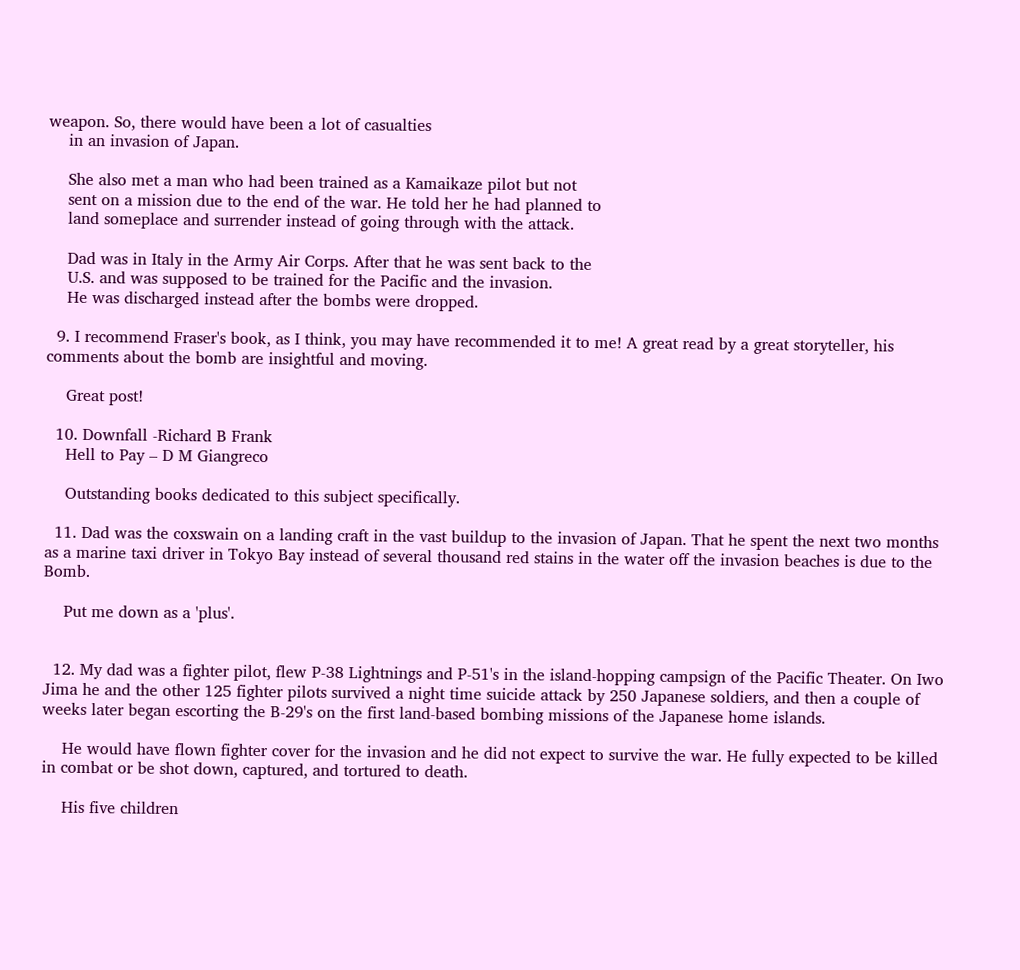weapon. So, there would have been a lot of casualties
    in an invasion of Japan.

    She also met a man who had been trained as a Kamaikaze pilot but not
    sent on a mission due to the end of the war. He told her he had planned to
    land someplace and surrender instead of going through with the attack.

    Dad was in Italy in the Army Air Corps. After that he was sent back to the
    U.S. and was supposed to be trained for the Pacific and the invasion.
    He was discharged instead after the bombs were dropped.

  9. I recommend Fraser's book, as I think, you may have recommended it to me! A great read by a great storyteller, his comments about the bomb are insightful and moving.

    Great post!

  10. Downfall -Richard B Frank
    Hell to Pay – D M Giangreco

    Outstanding books dedicated to this subject specifically.

  11. Dad was the coxswain on a landing craft in the vast buildup to the invasion of Japan. That he spent the next two months as a marine taxi driver in Tokyo Bay instead of several thousand red stains in the water off the invasion beaches is due to the Bomb.

    Put me down as a 'plus'.


  12. My dad was a fighter pilot, flew P-38 Lightnings and P-51's in the island-hopping campsign of the Pacific Theater. On Iwo Jima he and the other 125 fighter pilots survived a night time suicide attack by 250 Japanese soldiers, and then a couple of weeks later began escorting the B-29's on the first land-based bombing missions of the Japanese home islands.

    He would have flown fighter cover for the invasion and he did not expect to survive the war. He fully expected to be killed in combat or be shot down, captured, and tortured to death.

    His five children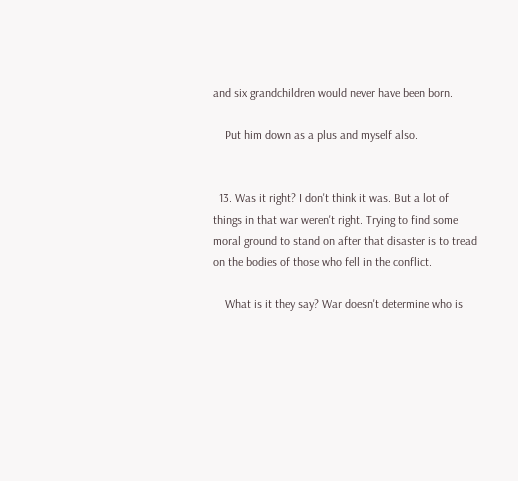and six grandchildren would never have been born.

    Put him down as a plus and myself also.


  13. Was it right? I don't think it was. But a lot of things in that war weren't right. Trying to find some moral ground to stand on after that disaster is to tread on the bodies of those who fell in the conflict.

    What is it they say? War doesn't determine who is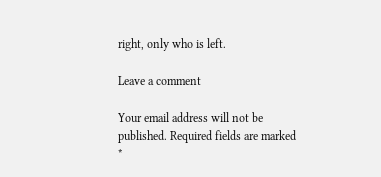right, only who is left.

Leave a comment

Your email address will not be published. Required fields are marked *